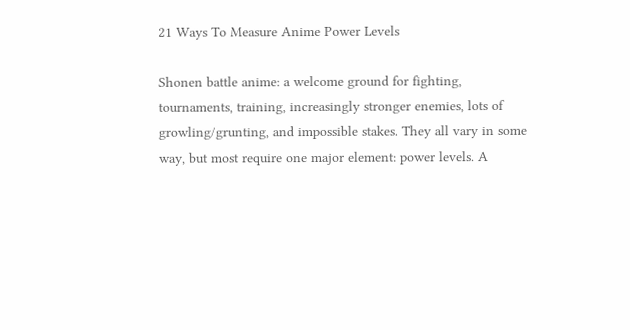21 Ways To Measure Anime Power Levels

Shonen battle anime: a welcome ground for fighting, tournaments, training, increasingly stronger enemies, lots of growling/grunting, and impossible stakes. They all vary in some way, but most require one major element: power levels. A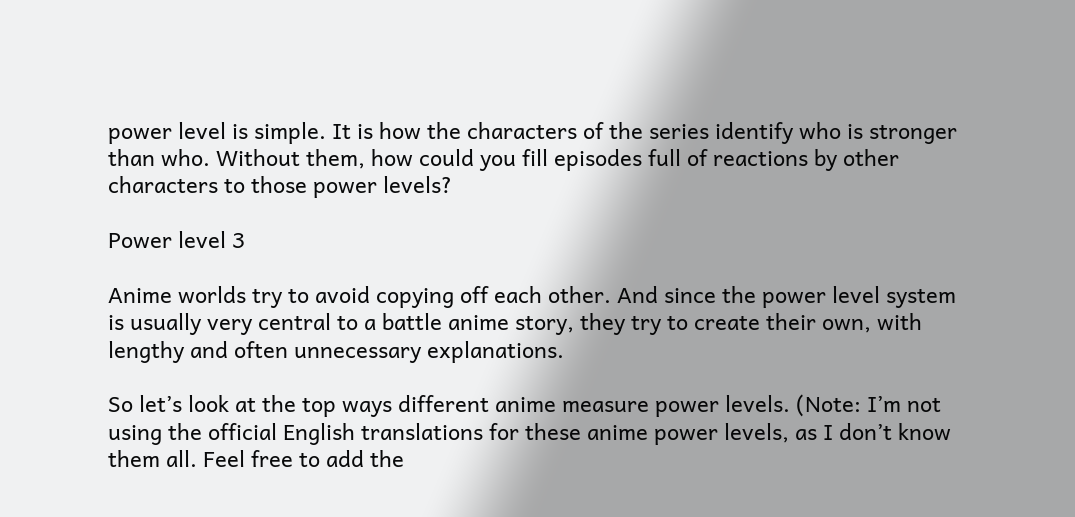power level is simple. It is how the characters of the series identify who is stronger than who. Without them, how could you fill episodes full of reactions by other characters to those power levels?

Power level 3

Anime worlds try to avoid copying off each other. And since the power level system is usually very central to a battle anime story, they try to create their own, with lengthy and often unnecessary explanations.

So let’s look at the top ways different anime measure power levels. (Note: I’m not using the official English translations for these anime power levels, as I don’t know them all. Feel free to add the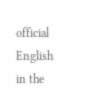official English in the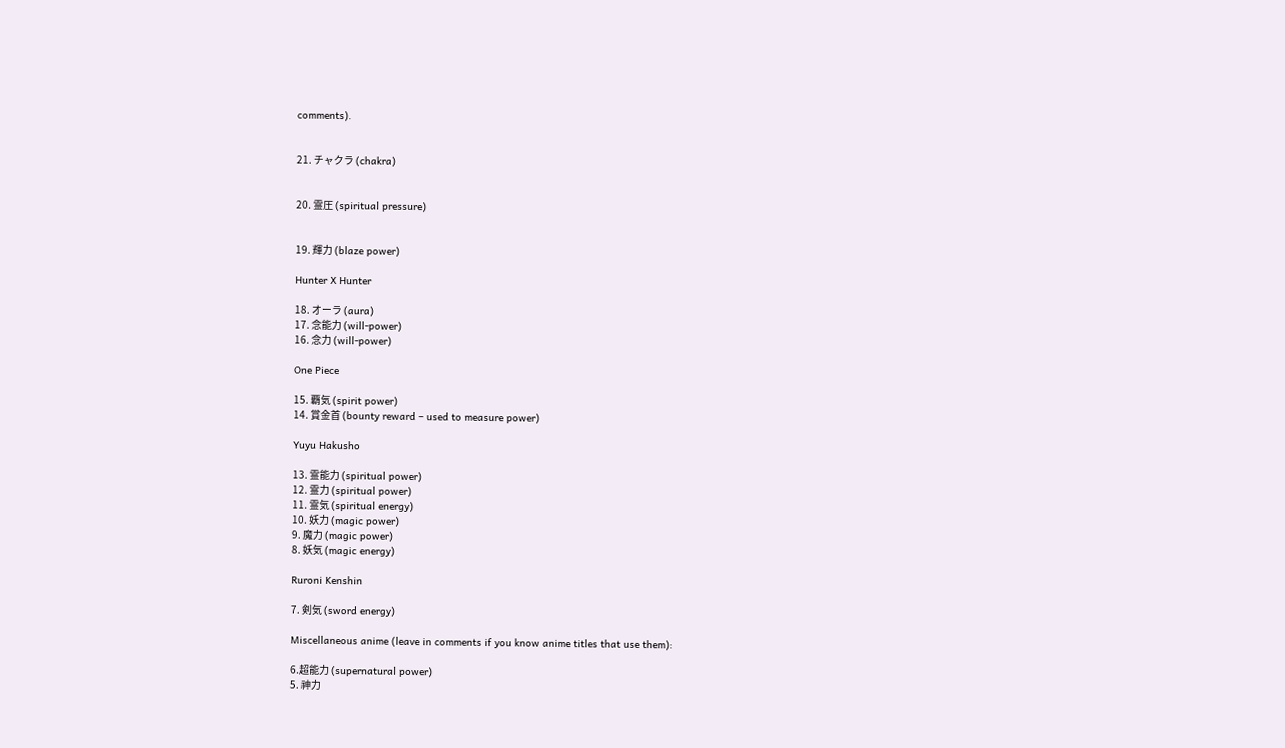comments).


21. チャクラ (chakra)


20. 霊圧 (spiritual pressure)


19. 輝力 (blaze power)

Hunter X Hunter

18. オーラ (aura)
17. 念能力 (will-power)
16. 念力 (will-power)

One Piece

15. 覇気 (spirit power)
14. 賞金首 (bounty reward – used to measure power)

Yuyu Hakusho

13. 霊能力 (spiritual power)
12. 霊力 (spiritual power)
11. 霊気 (spiritual energy)
10. 妖力 (magic power)
9. 魔力 (magic power)
8. 妖気 (magic energy)

Ruroni Kenshin

7. 剣気 (sword energy)

Miscellaneous anime (leave in comments if you know anime titles that use them):

6.超能力 (supernatural power)
5. 神力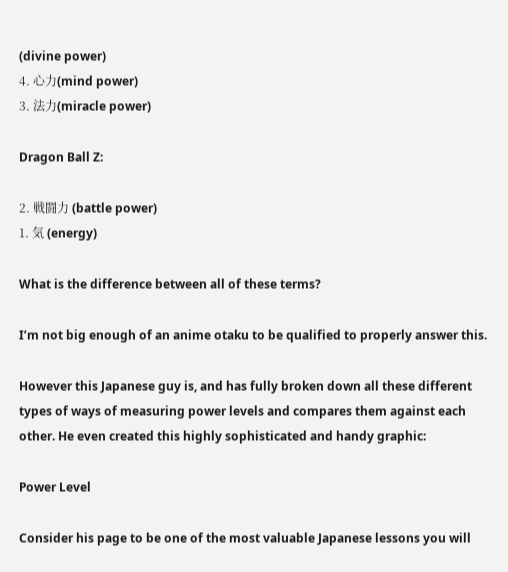(divine power)
4. 心力(mind power)
3. 法力(miracle power)

Dragon Ball Z:

2. 戦闘力 (battle power)
1. 気 (energy)

What is the difference between all of these terms?

I’m not big enough of an anime otaku to be qualified to properly answer this.

However this Japanese guy is, and has fully broken down all these different types of ways of measuring power levels and compares them against each other. He even created this highly sophisticated and handy graphic:

Power Level

Consider his page to be one of the most valuable Japanese lessons you will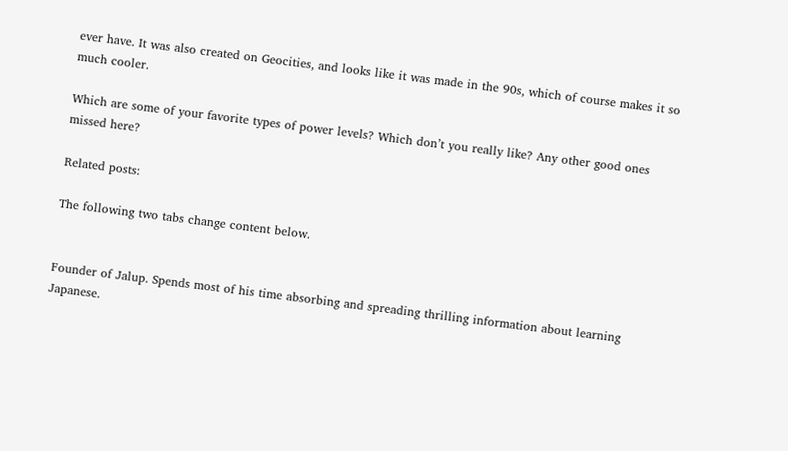ever have. It was also created on Geocities, and looks like it was made in the 90s, which of course makes it so much cooler.

Which are some of your favorite types of power levels? Which don’t you really like? Any other good ones missed here?

Related posts:

The following two tabs change content below.


Founder of Jalup. Spends most of his time absorbing and spreading thrilling information about learning Japanese.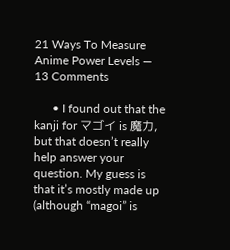21 Ways To Measure Anime Power Levels — 13 Comments

      • I found out that the kanji for マゴイ is 魔力, but that doesn’t really help answer your question. My guess is that it’s mostly made up (although “magoi” is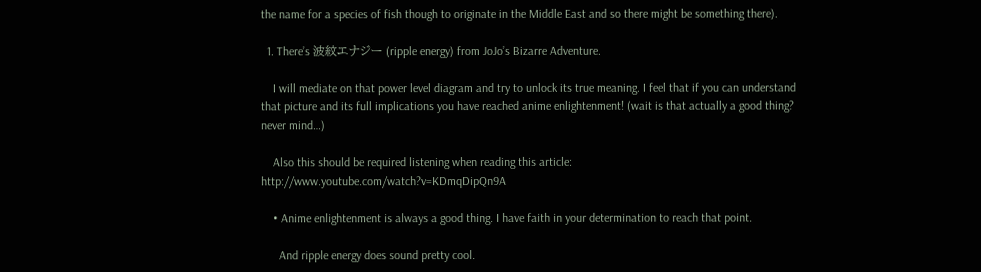the name for a species of fish though to originate in the Middle East and so there might be something there).

  1. There’s 波紋エナジー (ripple energy) from JoJo’s Bizarre Adventure.

    I will mediate on that power level diagram and try to unlock its true meaning. I feel that if you can understand that picture and its full implications you have reached anime enlightenment! (wait is that actually a good thing? never mind…)

    Also this should be required listening when reading this article: http://www.youtube.com/watch?v=KDmqDipQn9A

    • Anime enlightenment is always a good thing. I have faith in your determination to reach that point.

      And ripple energy does sound pretty cool.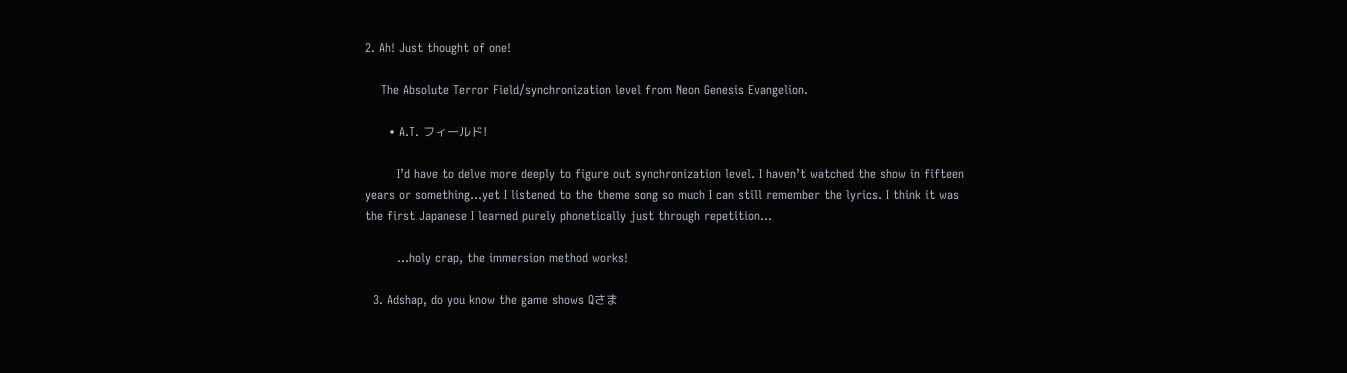2. Ah! Just thought of one!

    The Absolute Terror Field/synchronization level from Neon Genesis Evangelion.

      • A.T. フィールド!

        I’d have to delve more deeply to figure out synchronization level. I haven’t watched the show in fifteen years or something…yet I listened to the theme song so much I can still remember the lyrics. I think it was the first Japanese I learned purely phonetically just through repetition…

        …holy crap, the immersion method works!

  3. Adshap, do you know the game shows Qさま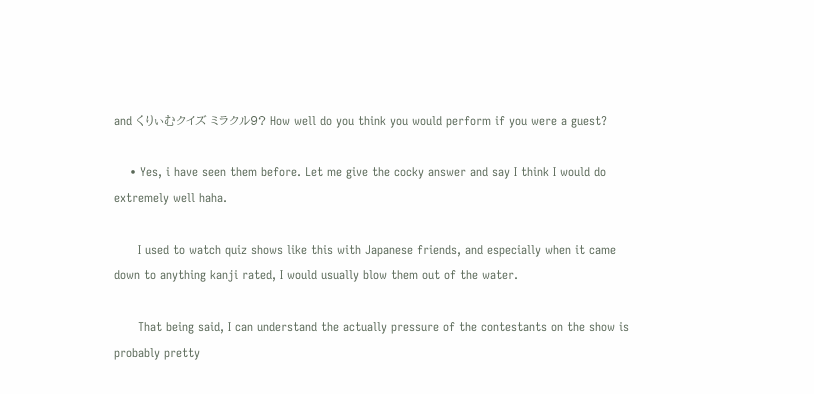and くりぃむクイズ ミラクル9? How well do you think you would perform if you were a guest?

    • Yes, i have seen them before. Let me give the cocky answer and say I think I would do extremely well haha.

      I used to watch quiz shows like this with Japanese friends, and especially when it came down to anything kanji rated, I would usually blow them out of the water.

      That being said, I can understand the actually pressure of the contestants on the show is probably pretty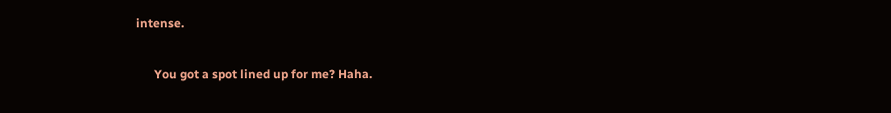intense.

      You got a spot lined up for me? Haha.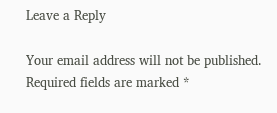Leave a Reply

Your email address will not be published. Required fields are marked *